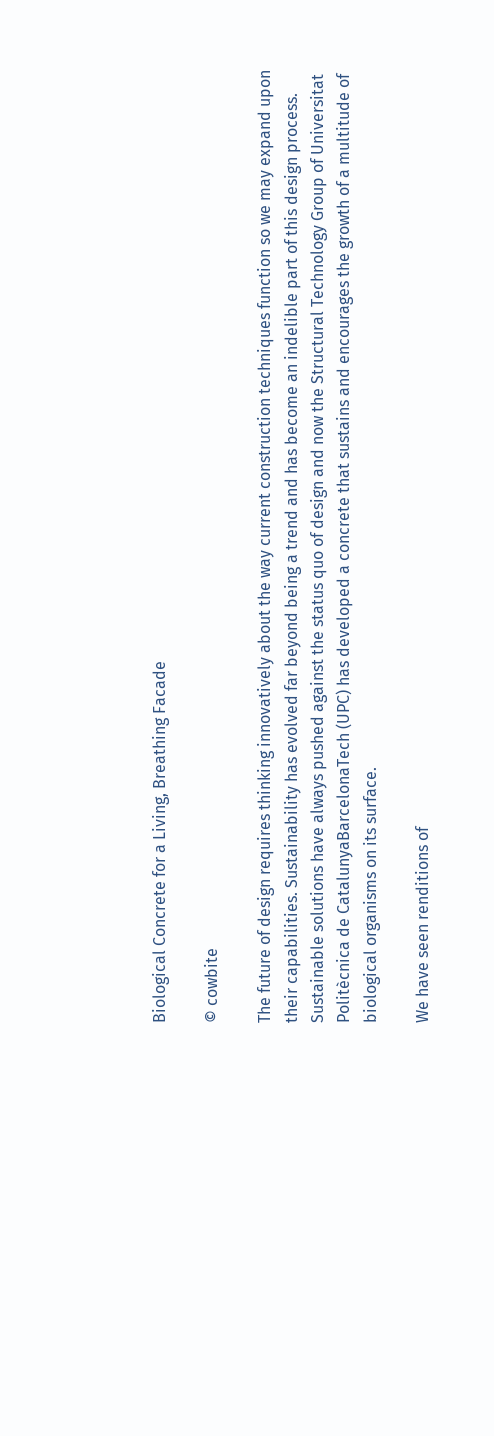Biological Concrete for a Living, Breathing Facade

© cowbite

The future of design requires thinking innovatively about the way current construction techniques function so we may expand upon their capabilities. Sustainability has evolved far beyond being a trend and has become an indelible part of this design process. Sustainable solutions have always pushed against the status quo of design and now the Structural Technology Group of Universitat Politècnica de CatalunyaBarcelonaTech (UPC) has developed a concrete that sustains and encourages the growth of a multitude of biological organisms on its surface.

We have seen renditions of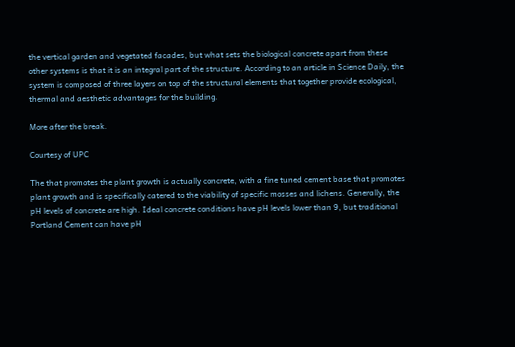the vertical garden and vegetated facades, but what sets the biological concrete apart from these other systems is that it is an integral part of the structure. According to an article in Science Daily, the system is composed of three layers on top of the structural elements that together provide ecological, thermal and aesthetic advantages for the building.

More after the break.

Courtesy of UPC

The that promotes the plant growth is actually concrete, with a fine tuned cement base that promotes plant growth and is specifically catered to the viability of specific mosses and lichens. Generally, the pH levels of concrete are high. Ideal concrete conditions have pH levels lower than 9, but traditional Portland Cement can have pH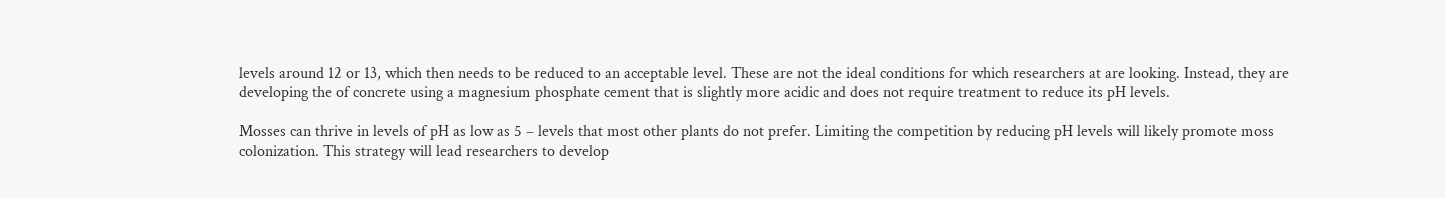levels around 12 or 13, which then needs to be reduced to an acceptable level. These are not the ideal conditions for which researchers at are looking. Instead, they are developing the of concrete using a magnesium phosphate cement that is slightly more acidic and does not require treatment to reduce its pH levels.

Mosses can thrive in levels of pH as low as 5 – levels that most other plants do not prefer. Limiting the competition by reducing pH levels will likely promote moss colonization. This strategy will lead researchers to develop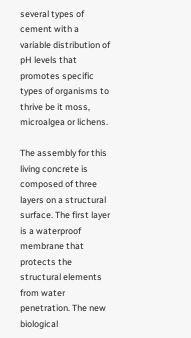several types of cement with a variable distribution of pH levels that promotes specific types of organisms to thrive be it moss, microalgea or lichens.

The assembly for this living concrete is composed of three layers on a structural surface. The first layer is a waterproof membrane that protects the structural elements from water penetration. The new biological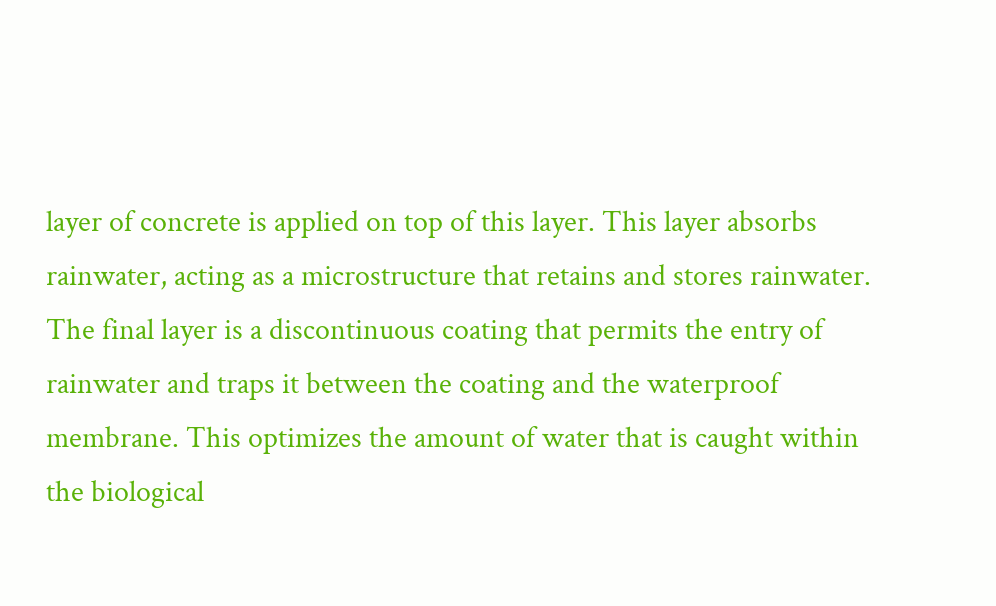layer of concrete is applied on top of this layer. This layer absorbs rainwater, acting as a microstructure that retains and stores rainwater. The final layer is a discontinuous coating that permits the entry of rainwater and traps it between the coating and the waterproof membrane. This optimizes the amount of water that is caught within the biological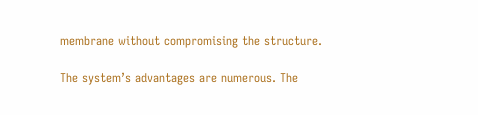membrane without compromising the structure.

The system’s advantages are numerous. The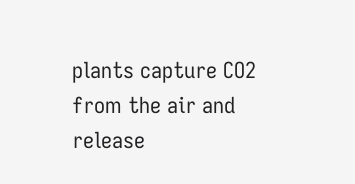plants capture CO2 from the air and release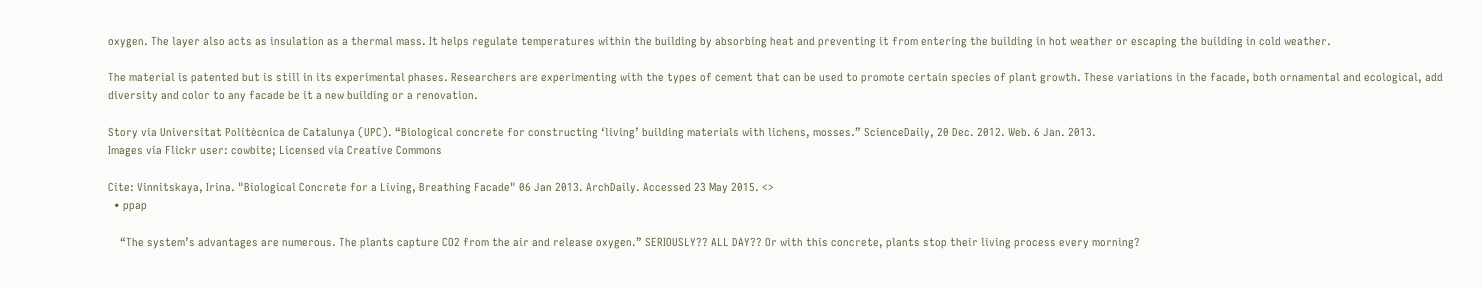oxygen. The layer also acts as insulation as a thermal mass. It helps regulate temperatures within the building by absorbing heat and preventing it from entering the building in hot weather or escaping the building in cold weather.

The material is patented but is still in its experimental phases. Researchers are experimenting with the types of cement that can be used to promote certain species of plant growth. These variations in the facade, both ornamental and ecological, add diversity and color to any facade be it a new building or a renovation.

Story via Universitat Politècnica de Catalunya (UPC). “Biological concrete for constructing ‘living’ building materials with lichens, mosses.” ScienceDaily, 20 Dec. 2012. Web. 6 Jan. 2013.
Images via Flickr user: cowbite; Licensed via Creative Commons

Cite: Vinnitskaya, Irina. "Biological Concrete for a Living, Breathing Facade" 06 Jan 2013. ArchDaily. Accessed 23 May 2015. <>
  • ppap

    “The system’s advantages are numerous. The plants capture CO2 from the air and release oxygen.” SERIOUSLY?? ALL DAY?? Or with this concrete, plants stop their living process every morning?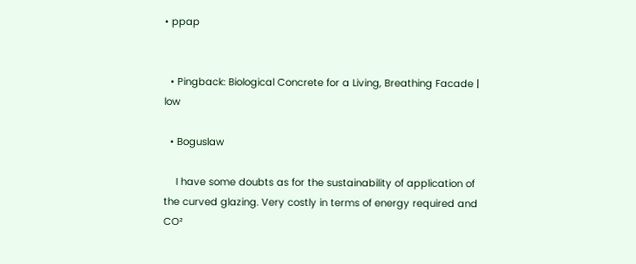• ppap


  • Pingback: Biological Concrete for a Living, Breathing Facade | low

  • Boguslaw

    I have some doubts as for the sustainability of application of the curved glazing. Very costly in terms of energy required and CO²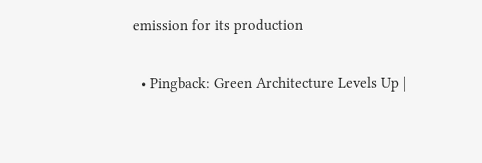emission for its production

  • Pingback: Green Architecture Levels Up |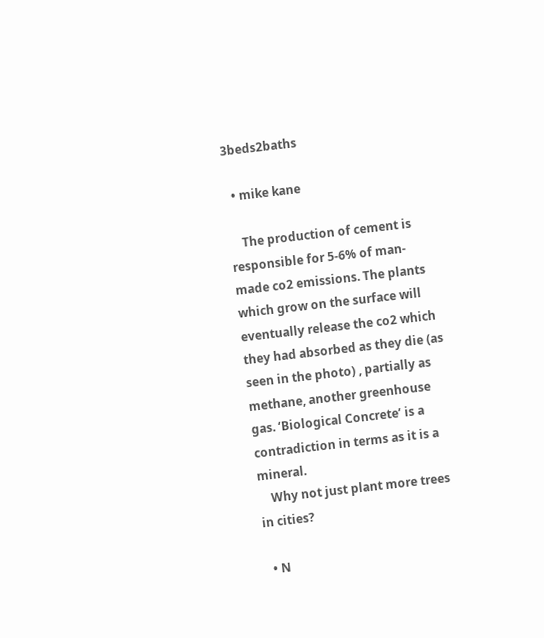3beds2baths

  • mike kane

    The production of cement is responsible for 5-6% of man-made co2 emissions. The plants which grow on the surface will eventually release the co2 which they had absorbed as they die (as seen in the photo) , partially as methane, another greenhouse gas. ‘Biological Concrete’ is a contradiction in terms as it is a mineral.
    Why not just plant more trees in cities?

  • N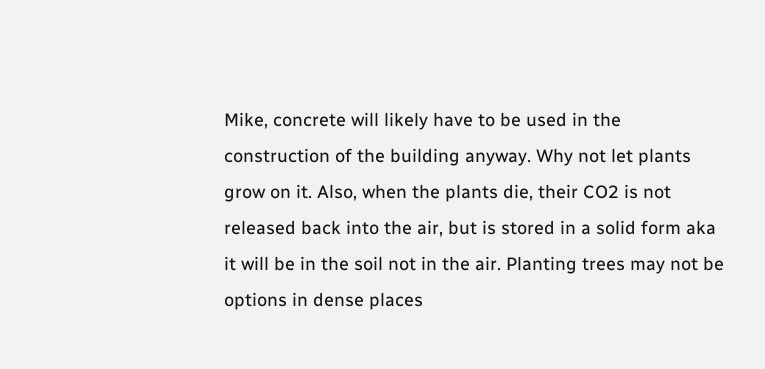Mike, concrete will likely have to be used in the construction of the building anyway. Why not let plants grow on it. Also, when the plants die, their CO2 is not released back into the air, but is stored in a solid form aka it will be in the soil not in the air. Planting trees may not be options in dense places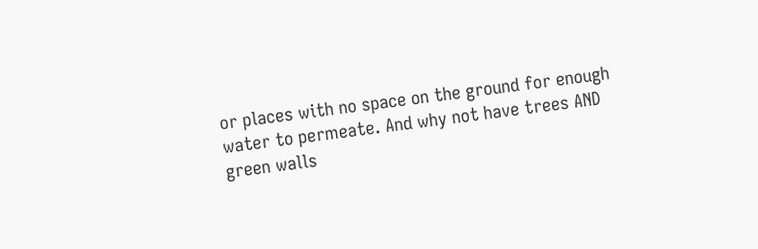or places with no space on the ground for enough water to permeate. And why not have trees AND green walls